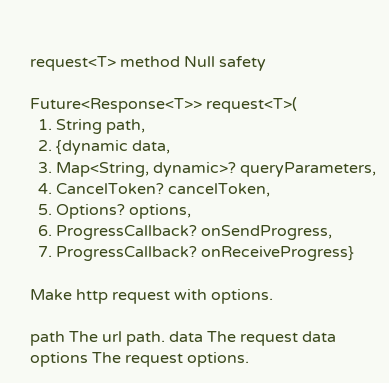request<T> method Null safety

Future<Response<T>> request<T>(
  1. String path,
  2. {dynamic data,
  3. Map<String, dynamic>? queryParameters,
  4. CancelToken? cancelToken,
  5. Options? options,
  6. ProgressCallback? onSendProgress,
  7. ProgressCallback? onReceiveProgress}

Make http request with options.

path The url path. data The request data options The request options.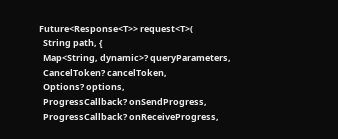Future<Response<T>> request<T>(
  String path, {
  Map<String, dynamic>? queryParameters,
  CancelToken? cancelToken,
  Options? options,
  ProgressCallback? onSendProgress,
  ProgressCallback? onReceiveProgress,